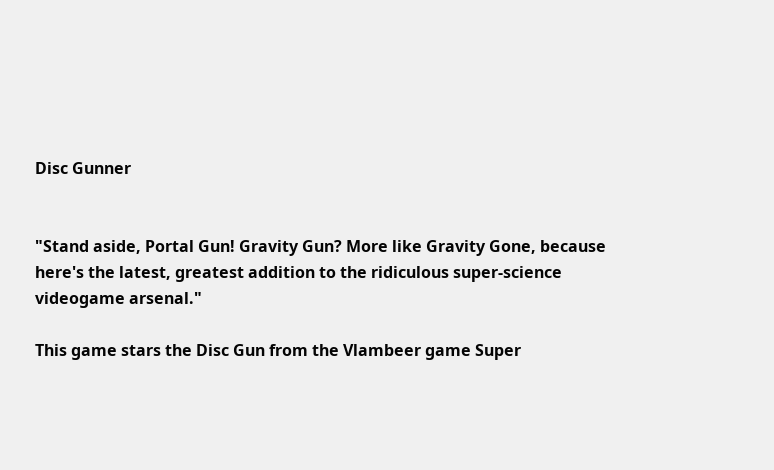Disc Gunner


"Stand aside, Portal Gun! Gravity Gun? More like Gravity Gone, because here's the latest, greatest addition to the ridiculous super-science videogame arsenal."

This game stars the Disc Gun from the Vlambeer game Super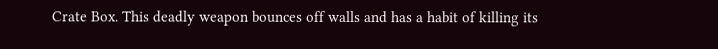Crate Box. This deadly weapon bounces off walls and has a habit of killing its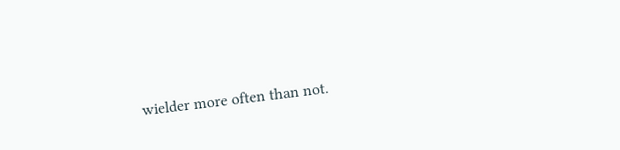wielder more often than not.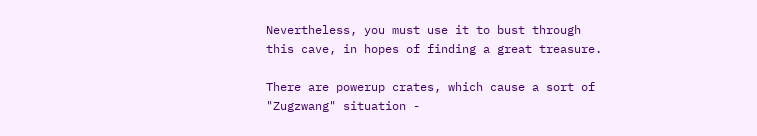Nevertheless, you must use it to bust through this cave, in hopes of finding a great treasure.

There are powerup crates, which cause a sort of "Zugzwang" situation -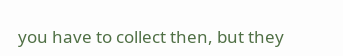you have to collect then, but they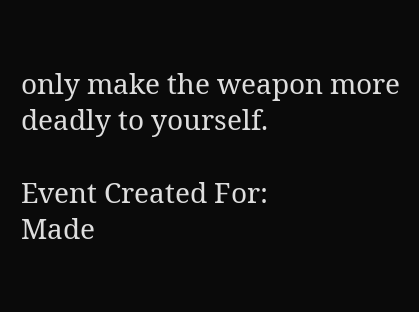only make the weapon more deadly to yourself.

Event Created For:
Made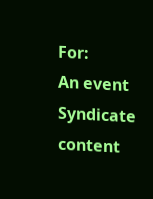For:
An event
Syndicate content